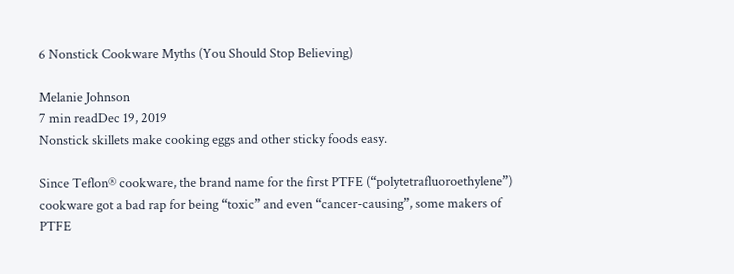6 Nonstick Cookware Myths (You Should Stop Believing)

Melanie Johnson
7 min readDec 19, 2019
Nonstick skillets make cooking eggs and other sticky foods easy.

Since Teflon® cookware, the brand name for the first PTFE (“polytetrafluoroethylene”) cookware got a bad rap for being “toxic” and even “cancer-causing”, some makers of PTFE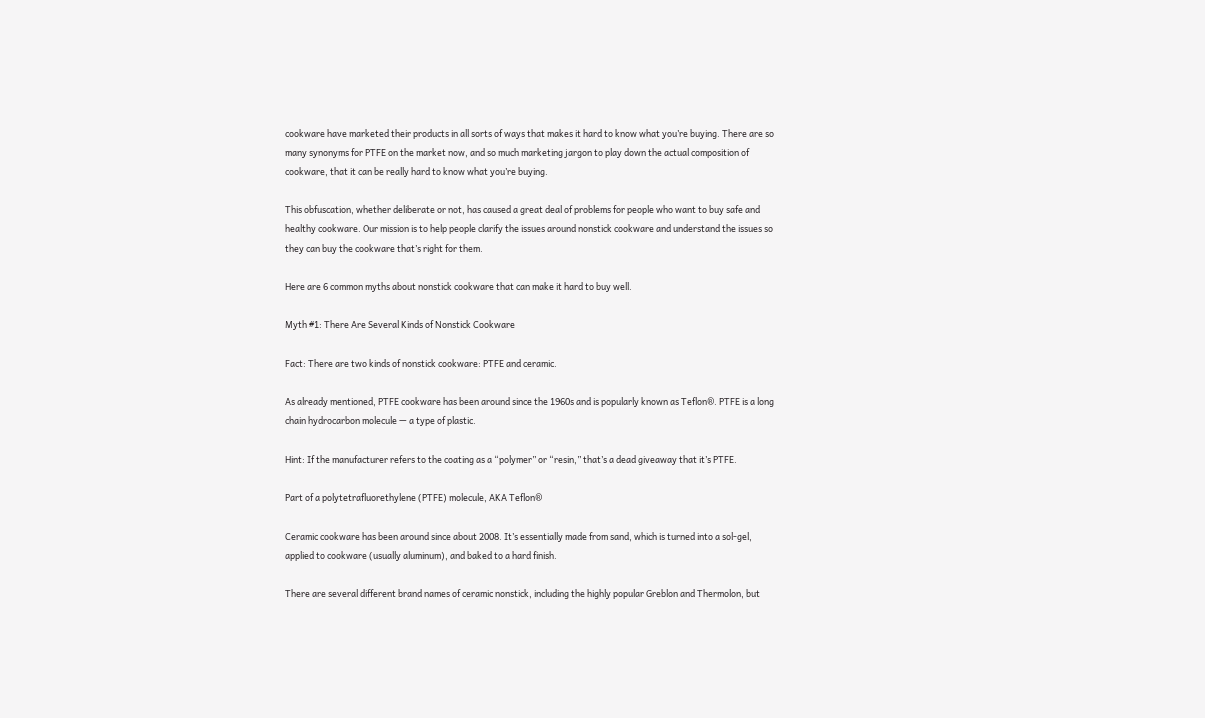cookware have marketed their products in all sorts of ways that makes it hard to know what you’re buying. There are so many synonyms for PTFE on the market now, and so much marketing jargon to play down the actual composition of cookware, that it can be really hard to know what you’re buying.

This obfuscation, whether deliberate or not, has caused a great deal of problems for people who want to buy safe and healthy cookware. Our mission is to help people clarify the issues around nonstick cookware and understand the issues so they can buy the cookware that’s right for them.

Here are 6 common myths about nonstick cookware that can make it hard to buy well.

Myth #1: There Are Several Kinds of Nonstick Cookware

Fact: There are two kinds of nonstick cookware: PTFE and ceramic.

As already mentioned, PTFE cookware has been around since the 1960s and is popularly known as Teflon®. PTFE is a long chain hydrocarbon molecule — a type of plastic.

Hint: If the manufacturer refers to the coating as a “polymer” or “resin,” that’s a dead giveaway that it’s PTFE.

Part of a polytetrafluorethylene (PTFE) molecule, AKA Teflon®

Ceramic cookware has been around since about 2008. It’s essentially made from sand, which is turned into a sol-gel, applied to cookware (usually aluminum), and baked to a hard finish.

There are several different brand names of ceramic nonstick, including the highly popular Greblon and Thermolon, but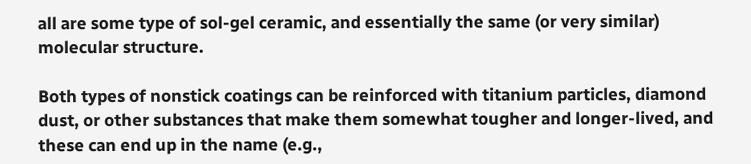all are some type of sol-gel ceramic, and essentially the same (or very similar) molecular structure.

Both types of nonstick coatings can be reinforced with titanium particles, diamond dust, or other substances that make them somewhat tougher and longer-lived, and these can end up in the name (e.g.,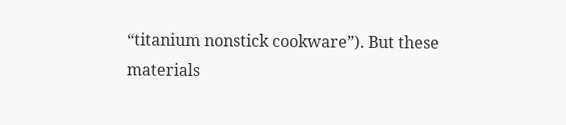“titanium nonstick cookware”). But these materials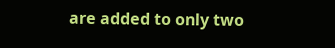are added to only two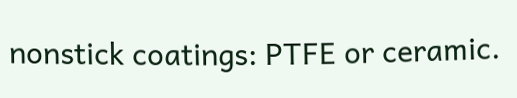nonstick coatings: PTFE or ceramic.